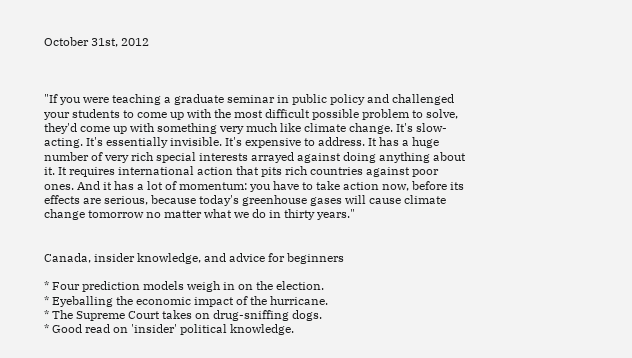October 31st, 2012



"If you were teaching a graduate seminar in public policy and challenged your students to come up with the most difficult possible problem to solve, they'd come up with something very much like climate change. It's slow-acting. It's essentially invisible. It's expensive to address. It has a huge number of very rich special interests arrayed against doing anything about it. It requires international action that pits rich countries against poor ones. And it has a lot of momentum: you have to take action now, before its effects are serious, because today's greenhouse gases will cause climate change tomorrow no matter what we do in thirty years."


Canada, insider knowledge, and advice for beginners

* Four prediction models weigh in on the election.
* Eyeballing the economic impact of the hurricane.
* The Supreme Court takes on drug-sniffing dogs.
* Good read on 'insider' political knowledge.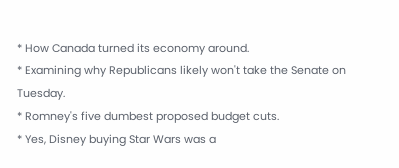* How Canada turned its economy around.
* Examining why Republicans likely won't take the Senate on Tuesday.
* Romney's five dumbest proposed budget cuts.
* Yes, Disney buying Star Wars was a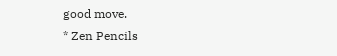good move.
* Zen Pencils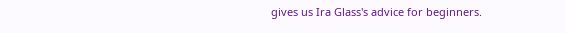gives us Ira Glass's advice for beginners.